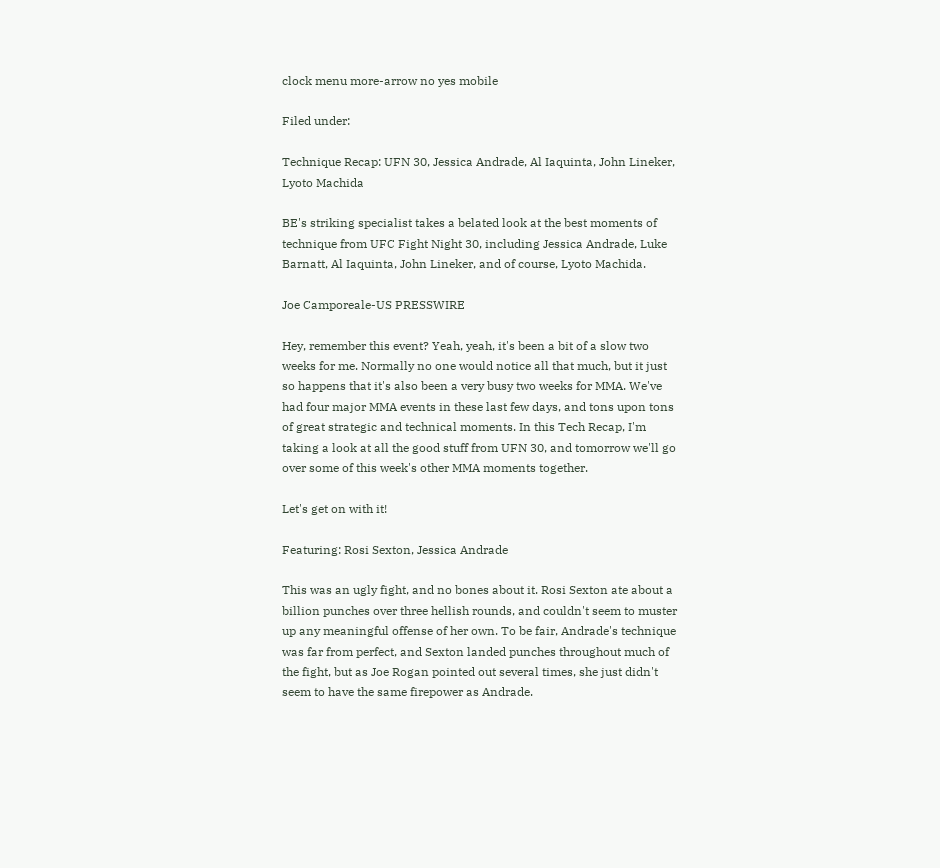clock menu more-arrow no yes mobile

Filed under:

Technique Recap: UFN 30, Jessica Andrade, Al Iaquinta, John Lineker, Lyoto Machida

BE's striking specialist takes a belated look at the best moments of technique from UFC Fight Night 30, including Jessica Andrade, Luke Barnatt, Al Iaquinta, John Lineker, and of course, Lyoto Machida.

Joe Camporeale-US PRESSWIRE

Hey, remember this event? Yeah, yeah, it's been a bit of a slow two weeks for me. Normally no one would notice all that much, but it just so happens that it's also been a very busy two weeks for MMA. We've had four major MMA events in these last few days, and tons upon tons of great strategic and technical moments. In this Tech Recap, I'm taking a look at all the good stuff from UFN 30, and tomorrow we'll go over some of this week's other MMA moments together.

Let's get on with it!

Featuring: Rosi Sexton, Jessica Andrade

This was an ugly fight, and no bones about it. Rosi Sexton ate about a billion punches over three hellish rounds, and couldn't seem to muster up any meaningful offense of her own. To be fair, Andrade's technique was far from perfect, and Sexton landed punches throughout much of the fight, but as Joe Rogan pointed out several times, she just didn't seem to have the same firepower as Andrade.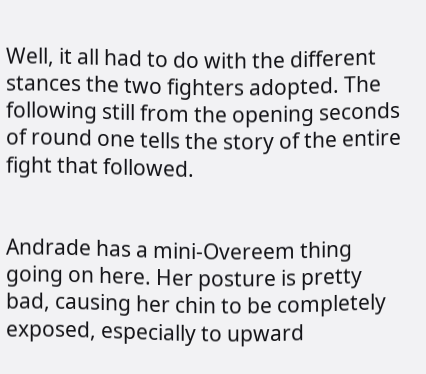Well, it all had to do with the different stances the two fighters adopted. The following still from the opening seconds of round one tells the story of the entire fight that followed.


Andrade has a mini-Overeem thing going on here. Her posture is pretty bad, causing her chin to be completely exposed, especially to upward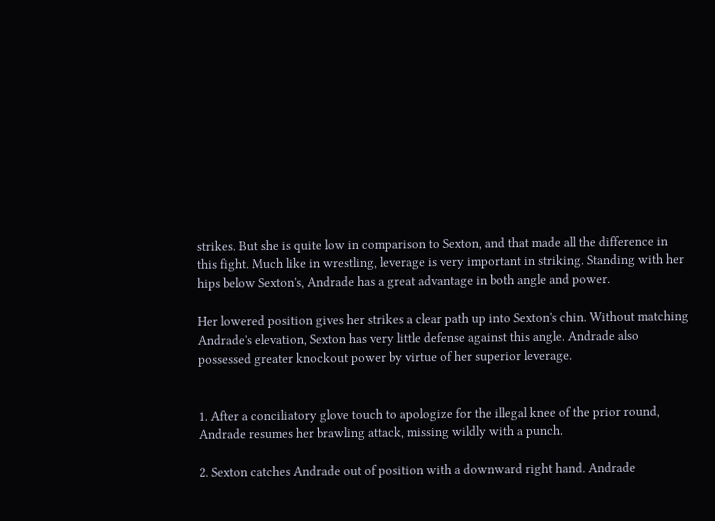strikes. But she is quite low in comparison to Sexton, and that made all the difference in this fight. Much like in wrestling, leverage is very important in striking. Standing with her hips below Sexton's, Andrade has a great advantage in both angle and power.

Her lowered position gives her strikes a clear path up into Sexton's chin. Without matching Andrade's elevation, Sexton has very little defense against this angle. Andrade also possessed greater knockout power by virtue of her superior leverage.


1. After a conciliatory glove touch to apologize for the illegal knee of the prior round, Andrade resumes her brawling attack, missing wildly with a punch.

2. Sexton catches Andrade out of position with a downward right hand. Andrade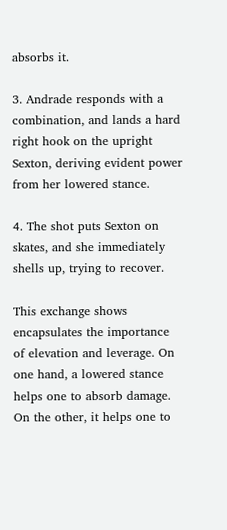absorbs it.

3. Andrade responds with a combination, and lands a hard right hook on the upright Sexton, deriving evident power from her lowered stance.

4. The shot puts Sexton on skates, and she immediately shells up, trying to recover.

This exchange shows encapsulates the importance of elevation and leverage. On one hand, a lowered stance helps one to absorb damage. On the other, it helps one to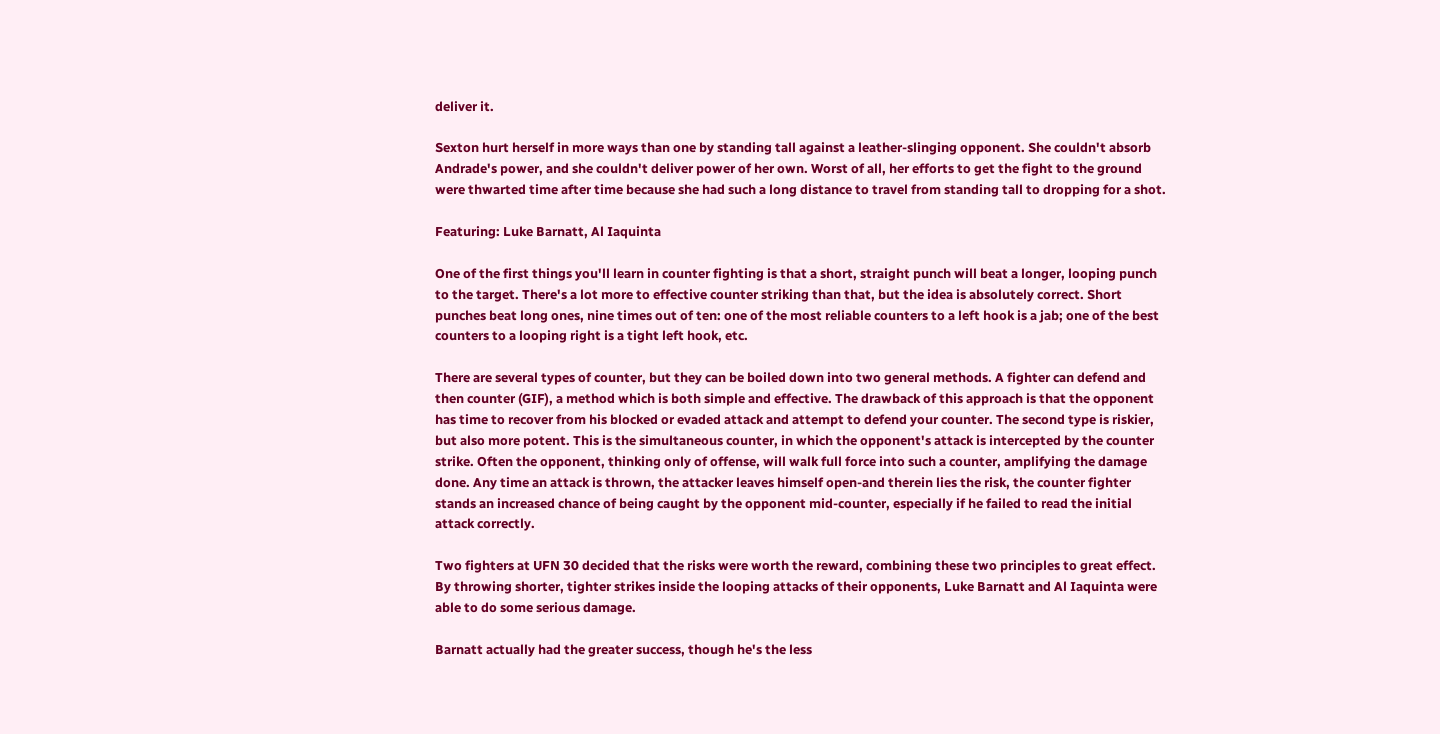deliver it.

Sexton hurt herself in more ways than one by standing tall against a leather-slinging opponent. She couldn't absorb Andrade's power, and she couldn't deliver power of her own. Worst of all, her efforts to get the fight to the ground were thwarted time after time because she had such a long distance to travel from standing tall to dropping for a shot.

Featuring: Luke Barnatt, Al Iaquinta

One of the first things you'll learn in counter fighting is that a short, straight punch will beat a longer, looping punch to the target. There's a lot more to effective counter striking than that, but the idea is absolutely correct. Short punches beat long ones, nine times out of ten: one of the most reliable counters to a left hook is a jab; one of the best counters to a looping right is a tight left hook, etc.

There are several types of counter, but they can be boiled down into two general methods. A fighter can defend and then counter (GIF), a method which is both simple and effective. The drawback of this approach is that the opponent has time to recover from his blocked or evaded attack and attempt to defend your counter. The second type is riskier, but also more potent. This is the simultaneous counter, in which the opponent's attack is intercepted by the counter strike. Often the opponent, thinking only of offense, will walk full force into such a counter, amplifying the damage done. Any time an attack is thrown, the attacker leaves himself open-and therein lies the risk, the counter fighter stands an increased chance of being caught by the opponent mid-counter, especially if he failed to read the initial attack correctly.

Two fighters at UFN 30 decided that the risks were worth the reward, combining these two principles to great effect. By throwing shorter, tighter strikes inside the looping attacks of their opponents, Luke Barnatt and Al Iaquinta were able to do some serious damage.

Barnatt actually had the greater success, though he's the less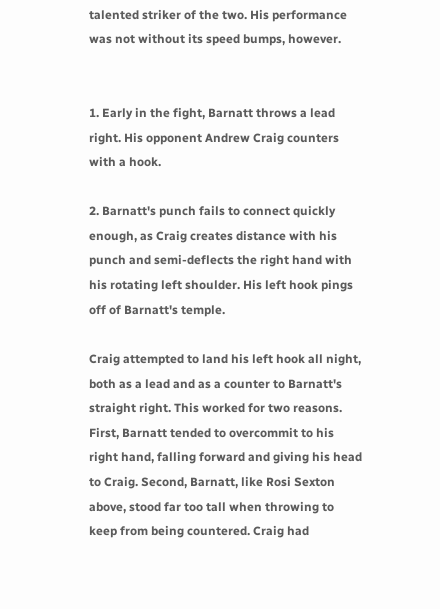talented striker of the two. His performance was not without its speed bumps, however.


1. Early in the fight, Barnatt throws a lead right. His opponent Andrew Craig counters with a hook.

2. Barnatt's punch fails to connect quickly enough, as Craig creates distance with his punch and semi-deflects the right hand with his rotating left shoulder. His left hook pings off of Barnatt's temple.

Craig attempted to land his left hook all night, both as a lead and as a counter to Barnatt's straight right. This worked for two reasons. First, Barnatt tended to overcommit to his right hand, falling forward and giving his head to Craig. Second, Barnatt, like Rosi Sexton above, stood far too tall when throwing to keep from being countered. Craig had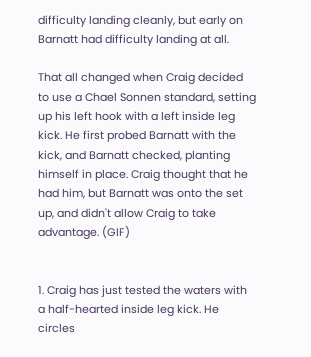difficulty landing cleanly, but early on Barnatt had difficulty landing at all.

That all changed when Craig decided to use a Chael Sonnen standard, setting up his left hook with a left inside leg kick. He first probed Barnatt with the kick, and Barnatt checked, planting himself in place. Craig thought that he had him, but Barnatt was onto the set up, and didn't allow Craig to take advantage. (GIF)


1. Craig has just tested the waters with a half-hearted inside leg kick. He circles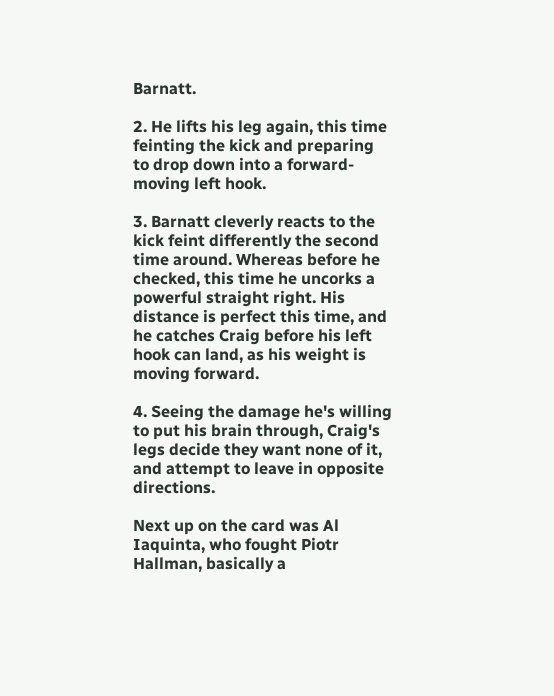Barnatt.

2. He lifts his leg again, this time feinting the kick and preparing to drop down into a forward-moving left hook.

3. Barnatt cleverly reacts to the kick feint differently the second time around. Whereas before he checked, this time he uncorks a powerful straight right. His distance is perfect this time, and he catches Craig before his left hook can land, as his weight is moving forward.

4. Seeing the damage he's willing to put his brain through, Craig's legs decide they want none of it, and attempt to leave in opposite directions.

Next up on the card was Al Iaquinta, who fought Piotr Hallman, basically a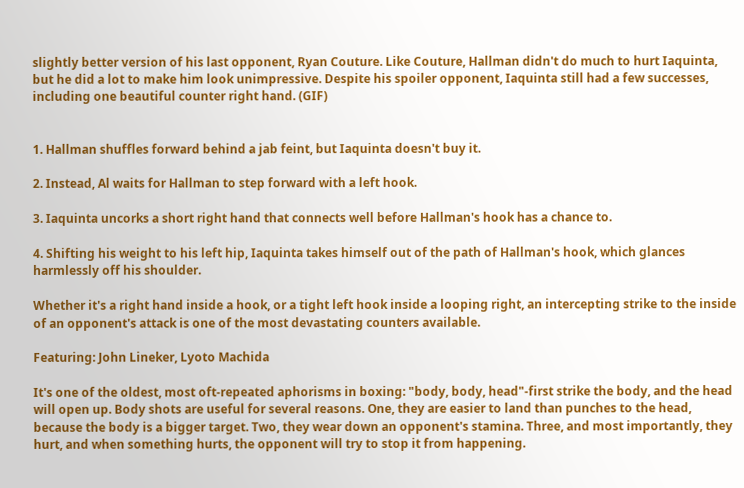slightly better version of his last opponent, Ryan Couture. Like Couture, Hallman didn't do much to hurt Iaquinta, but he did a lot to make him look unimpressive. Despite his spoiler opponent, Iaquinta still had a few successes, including one beautiful counter right hand. (GIF)


1. Hallman shuffles forward behind a jab feint, but Iaquinta doesn't buy it.

2. Instead, Al waits for Hallman to step forward with a left hook.

3. Iaquinta uncorks a short right hand that connects well before Hallman's hook has a chance to.

4. Shifting his weight to his left hip, Iaquinta takes himself out of the path of Hallman's hook, which glances harmlessly off his shoulder.

Whether it's a right hand inside a hook, or a tight left hook inside a looping right, an intercepting strike to the inside of an opponent's attack is one of the most devastating counters available.

Featuring: John Lineker, Lyoto Machida

It's one of the oldest, most oft-repeated aphorisms in boxing: "body, body, head"-first strike the body, and the head will open up. Body shots are useful for several reasons. One, they are easier to land than punches to the head, because the body is a bigger target. Two, they wear down an opponent's stamina. Three, and most importantly, they hurt, and when something hurts, the opponent will try to stop it from happening.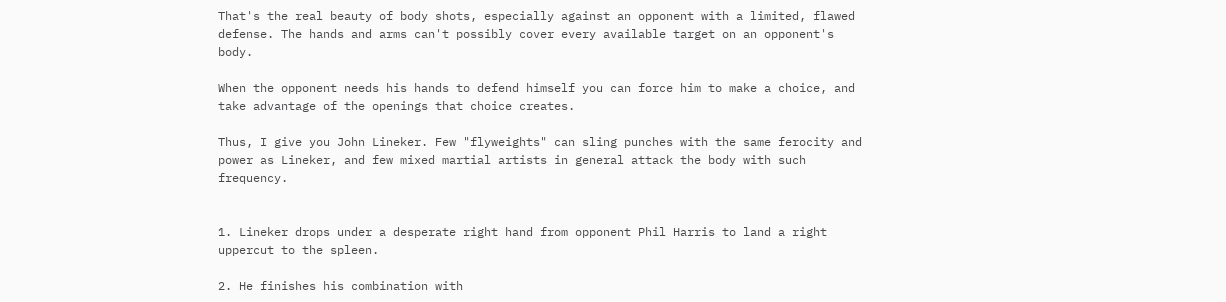That's the real beauty of body shots, especially against an opponent with a limited, flawed defense. The hands and arms can't possibly cover every available target on an opponent's body.

When the opponent needs his hands to defend himself you can force him to make a choice, and take advantage of the openings that choice creates.

Thus, I give you John Lineker. Few "flyweights" can sling punches with the same ferocity and power as Lineker, and few mixed martial artists in general attack the body with such frequency.


1. Lineker drops under a desperate right hand from opponent Phil Harris to land a right uppercut to the spleen.

2. He finishes his combination with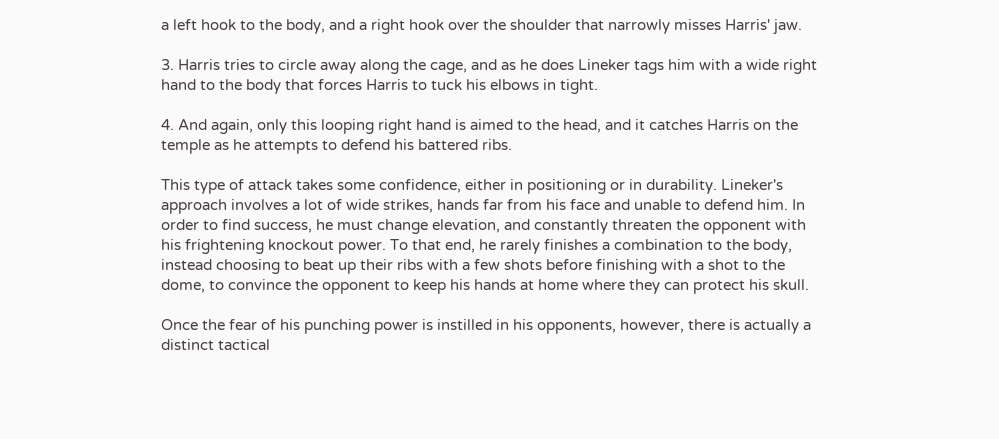a left hook to the body, and a right hook over the shoulder that narrowly misses Harris' jaw.

3. Harris tries to circle away along the cage, and as he does Lineker tags him with a wide right hand to the body that forces Harris to tuck his elbows in tight.

4. And again, only this looping right hand is aimed to the head, and it catches Harris on the temple as he attempts to defend his battered ribs.

This type of attack takes some confidence, either in positioning or in durability. Lineker's approach involves a lot of wide strikes, hands far from his face and unable to defend him. In order to find success, he must change elevation, and constantly threaten the opponent with his frightening knockout power. To that end, he rarely finishes a combination to the body, instead choosing to beat up their ribs with a few shots before finishing with a shot to the dome, to convince the opponent to keep his hands at home where they can protect his skull.

Once the fear of his punching power is instilled in his opponents, however, there is actually a distinct tactical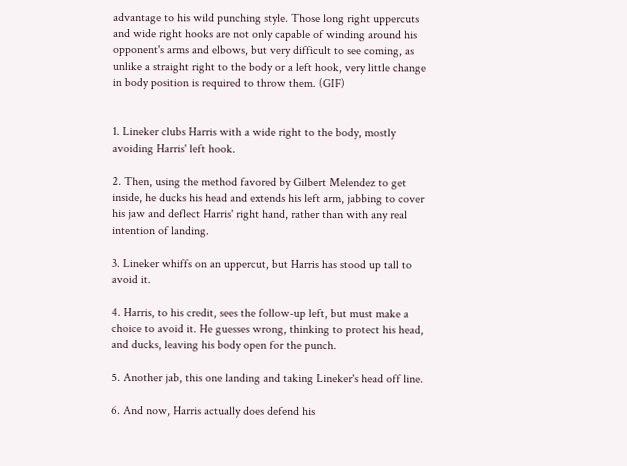advantage to his wild punching style. Those long right uppercuts and wide right hooks are not only capable of winding around his opponent's arms and elbows, but very difficult to see coming, as unlike a straight right to the body or a left hook, very little change in body position is required to throw them. (GIF)


1. Lineker clubs Harris with a wide right to the body, mostly avoiding Harris' left hook.

2. Then, using the method favored by Gilbert Melendez to get inside, he ducks his head and extends his left arm, jabbing to cover his jaw and deflect Harris' right hand, rather than with any real intention of landing.

3. Lineker whiffs on an uppercut, but Harris has stood up tall to avoid it.

4. Harris, to his credit, sees the follow-up left, but must make a choice to avoid it. He guesses wrong, thinking to protect his head, and ducks, leaving his body open for the punch.

5. Another jab, this one landing and taking Lineker's head off line.

6. And now, Harris actually does defend his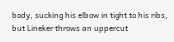body, sucking his elbow in tight to his ribs, but Lineker throws an uppercut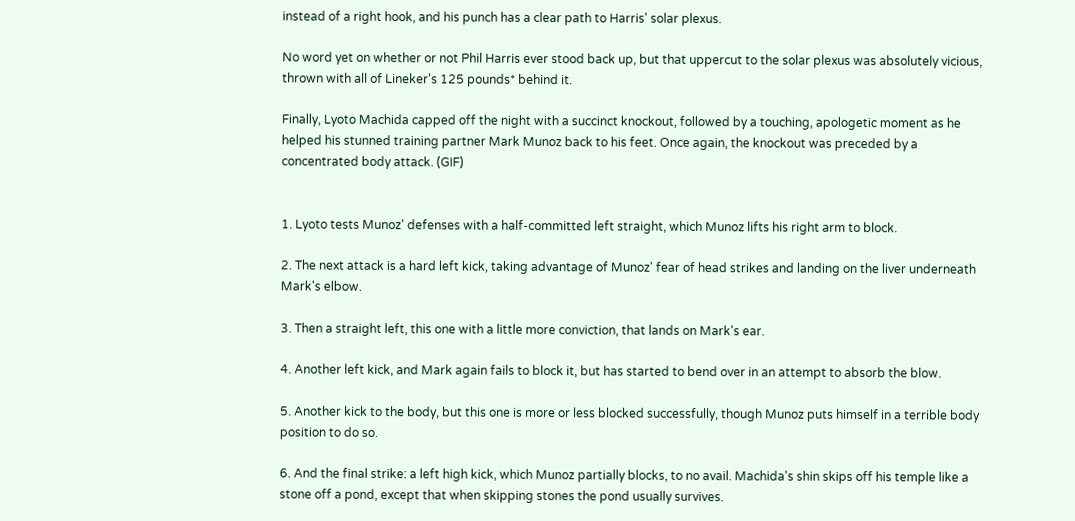instead of a right hook, and his punch has a clear path to Harris' solar plexus.

No word yet on whether or not Phil Harris ever stood back up, but that uppercut to the solar plexus was absolutely vicious, thrown with all of Lineker's 125 pounds* behind it.

Finally, Lyoto Machida capped off the night with a succinct knockout, followed by a touching, apologetic moment as he helped his stunned training partner Mark Munoz back to his feet. Once again, the knockout was preceded by a concentrated body attack. (GIF)


1. Lyoto tests Munoz' defenses with a half-committed left straight, which Munoz lifts his right arm to block.

2. The next attack is a hard left kick, taking advantage of Munoz' fear of head strikes and landing on the liver underneath Mark's elbow.

3. Then a straight left, this one with a little more conviction, that lands on Mark's ear.

4. Another left kick, and Mark again fails to block it, but has started to bend over in an attempt to absorb the blow.

5. Another kick to the body, but this one is more or less blocked successfully, though Munoz puts himself in a terrible body position to do so.

6. And the final strike: a left high kick, which Munoz partially blocks, to no avail. Machida's shin skips off his temple like a stone off a pond, except that when skipping stones the pond usually survives.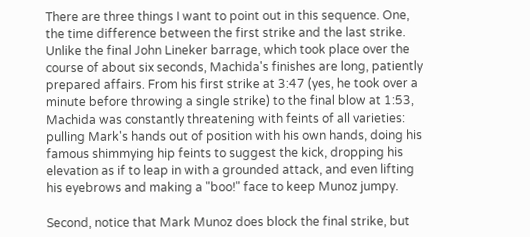There are three things I want to point out in this sequence. One, the time difference between the first strike and the last strike. Unlike the final John Lineker barrage, which took place over the course of about six seconds, Machida's finishes are long, patiently prepared affairs. From his first strike at 3:47 (yes, he took over a minute before throwing a single strike) to the final blow at 1:53, Machida was constantly threatening with feints of all varieties: pulling Mark's hands out of position with his own hands, doing his famous shimmying hip feints to suggest the kick, dropping his elevation as if to leap in with a grounded attack, and even lifting his eyebrows and making a "boo!" face to keep Munoz jumpy.

Second, notice that Mark Munoz does block the final strike, but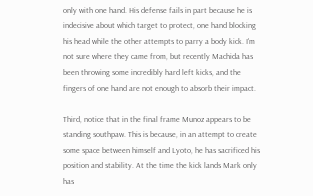only with one hand. His defense fails in part because he is indecisive about which target to protect, one hand blocking his head while the other attempts to parry a body kick. I'm not sure where they came from, but recently Machida has been throwing some incredibly hard left kicks, and the fingers of one hand are not enough to absorb their impact.

Third, notice that in the final frame Munoz appears to be standing southpaw. This is because, in an attempt to create some space between himself and Lyoto, he has sacrificed his position and stability. At the time the kick lands Mark only has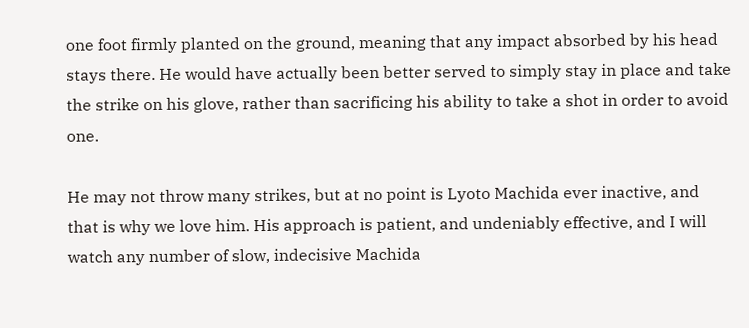one foot firmly planted on the ground, meaning that any impact absorbed by his head stays there. He would have actually been better served to simply stay in place and take the strike on his glove, rather than sacrificing his ability to take a shot in order to avoid one.

He may not throw many strikes, but at no point is Lyoto Machida ever inactive, and that is why we love him. His approach is patient, and undeniably effective, and I will watch any number of slow, indecisive Machida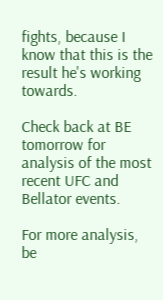fights, because I know that this is the result he's working towards.

Check back at BE tomorrow for analysis of the most recent UFC and Bellator events.

For more analysis, be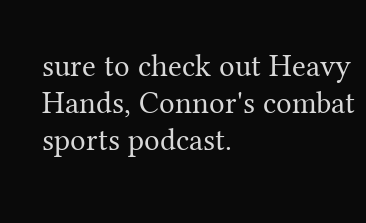sure to check out Heavy Hands, Connor's combat sports podcast.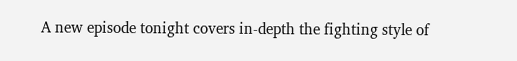A new episode tonight covers in-depth the fighting style of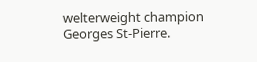welterweight champion Georges St-Pierre.